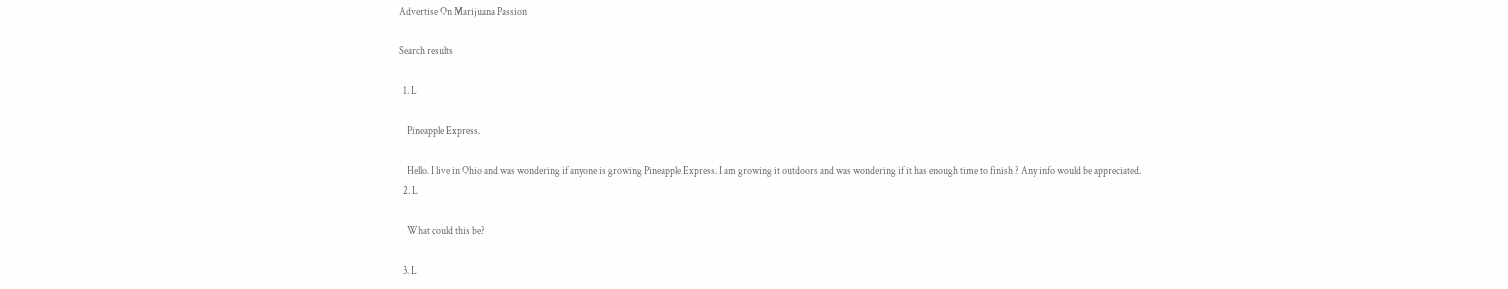Advertise On Marijuana Passion

Search results

  1. L

    Pineapple Express.

    Hello. I live in Ohio and was wondering if anyone is growing Pineapple Express. I am growing it outdoors and was wondering if it has enough time to finish ? Any info would be appreciated.
  2. L

    What could this be?

  3. L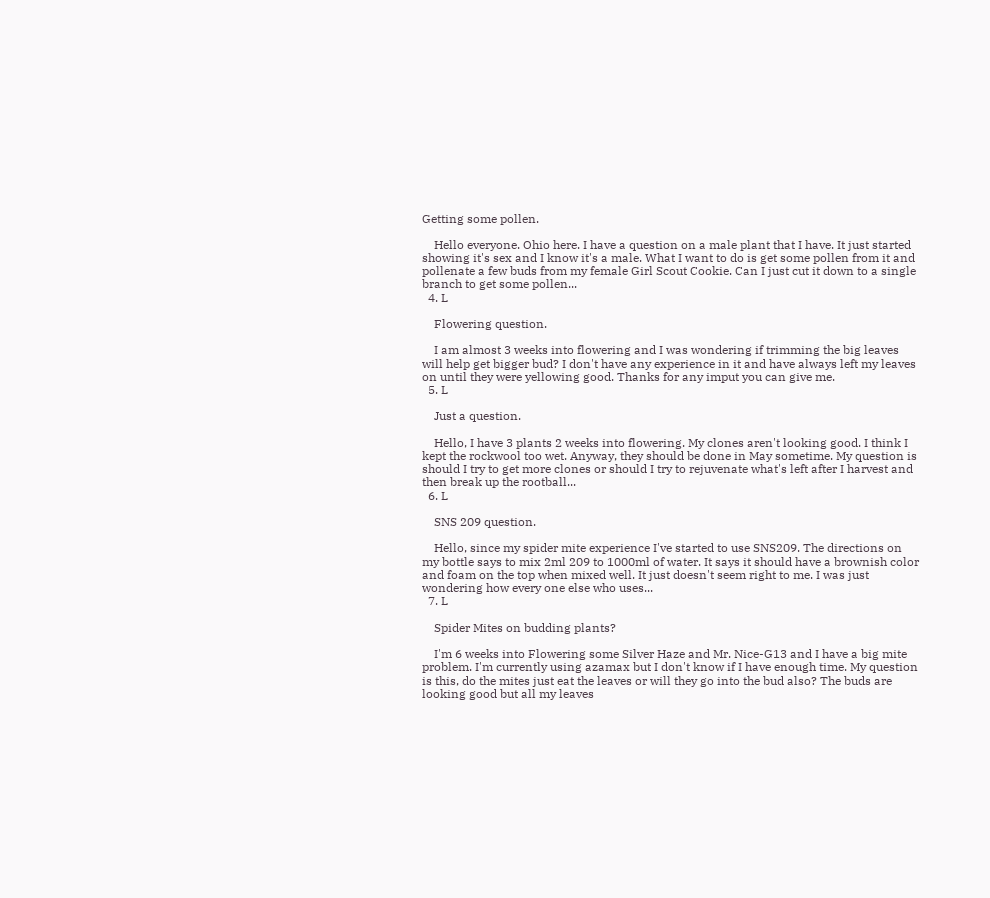Getting some pollen.

    Hello everyone. Ohio here. I have a question on a male plant that I have. It just started showing it's sex and I know it's a male. What I want to do is get some pollen from it and pollenate a few buds from my female Girl Scout Cookie. Can I just cut it down to a single branch to get some pollen...
  4. L

    Flowering question.

    I am almost 3 weeks into flowering and I was wondering if trimming the big leaves will help get bigger bud? I don't have any experience in it and have always left my leaves on until they were yellowing good. Thanks for any imput you can give me.
  5. L

    Just a question.

    Hello, I have 3 plants 2 weeks into flowering. My clones aren't looking good. I think I kept the rockwool too wet. Anyway, they should be done in May sometime. My question is should I try to get more clones or should I try to rejuvenate what's left after I harvest and then break up the rootball...
  6. L

    SNS 209 question.

    Hello, since my spider mite experience I've started to use SNS209. The directions on my bottle says to mix 2ml 209 to 1000ml of water. It says it should have a brownish color and foam on the top when mixed well. It just doesn't seem right to me. I was just wondering how every one else who uses...
  7. L

    Spider Mites on budding plants?

    I'm 6 weeks into Flowering some Silver Haze and Mr. Nice-G13 and I have a big mite problem. I'm currently using azamax but I don't know if I have enough time. My question is this, do the mites just eat the leaves or will they go into the bud also? The buds are looking good but all my leaves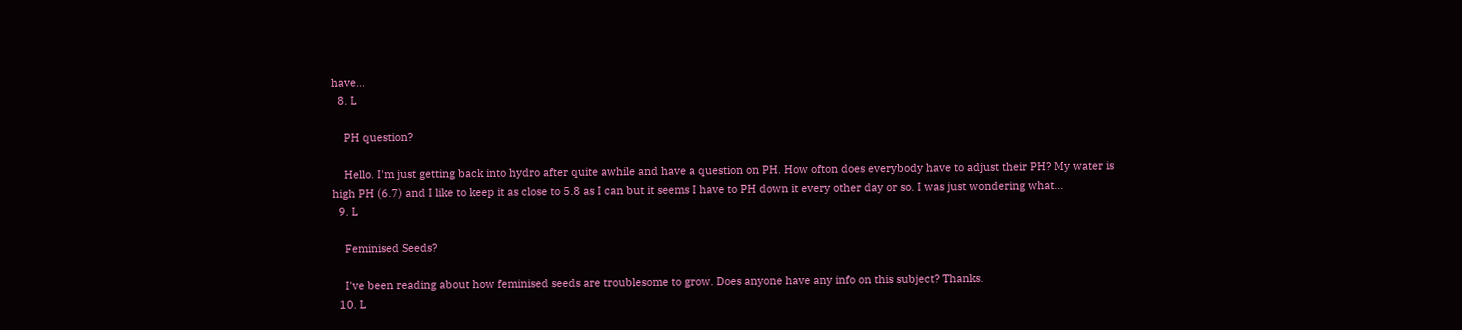have...
  8. L

    PH question?

    Hello. I'm just getting back into hydro after quite awhile and have a question on PH. How ofton does everybody have to adjust their PH? My water is high PH (6.7) and I like to keep it as close to 5.8 as I can but it seems I have to PH down it every other day or so. I was just wondering what...
  9. L

    Feminised Seeds?

    I've been reading about how feminised seeds are troublesome to grow. Does anyone have any info on this subject? Thanks.
  10. L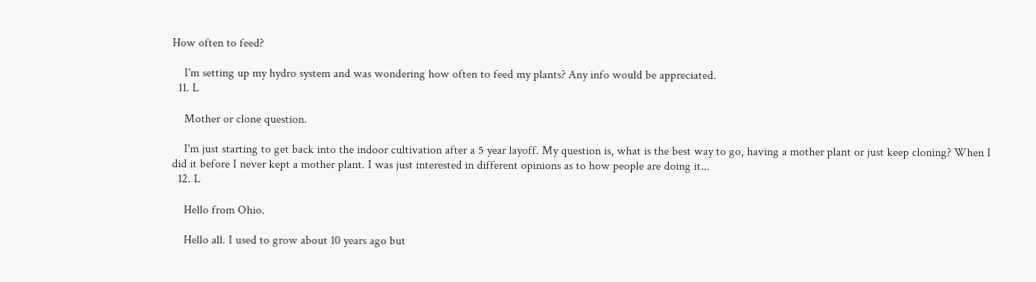How often to feed?

    I'm setting up my hydro system and was wondering how often to feed my plants? Any info would be appreciated.
  11. L

    Mother or clone question.

    I'm just starting to get back into the indoor cultivation after a 5 year layoff. My question is, what is the best way to go, having a mother plant or just keep cloning? When I did it before I never kept a mother plant. I was just interested in different opinions as to how people are doing it...
  12. L

    Hello from Ohio.

    Hello all. I used to grow about 10 years ago but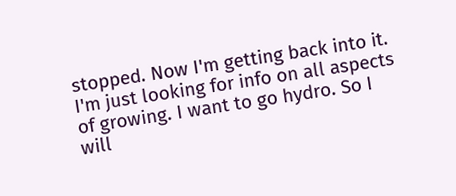stopped. Now I'm getting back into it. I'm just looking for info on all aspects of growing. I want to go hydro. So I will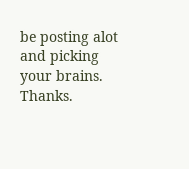be posting alot and picking your brains. Thanks.